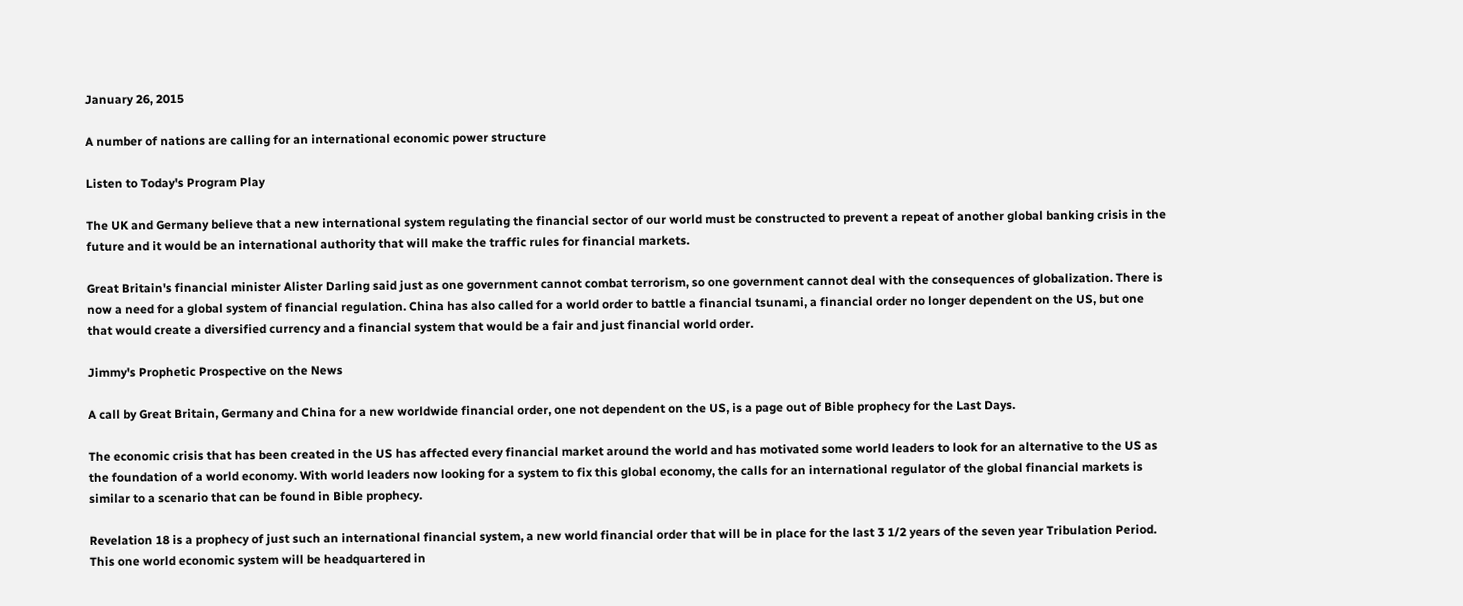January 26, 2015

A number of nations are calling for an international economic power structure

Listen to Today's Program Play

The UK and Germany believe that a new international system regulating the financial sector of our world must be constructed to prevent a repeat of another global banking crisis in the future and it would be an international authority that will make the traffic rules for financial markets.

Great Britain's financial minister Alister Darling said just as one government cannot combat terrorism, so one government cannot deal with the consequences of globalization. There is now a need for a global system of financial regulation. China has also called for a world order to battle a financial tsunami, a financial order no longer dependent on the US, but one that would create a diversified currency and a financial system that would be a fair and just financial world order.

Jimmy's Prophetic Prospective on the News

A call by Great Britain, Germany and China for a new worldwide financial order, one not dependent on the US, is a page out of Bible prophecy for the Last Days.

The economic crisis that has been created in the US has affected every financial market around the world and has motivated some world leaders to look for an alternative to the US as the foundation of a world economy. With world leaders now looking for a system to fix this global economy, the calls for an international regulator of the global financial markets is similar to a scenario that can be found in Bible prophecy.

Revelation 18 is a prophecy of just such an international financial system, a new world financial order that will be in place for the last 3 1/2 years of the seven year Tribulation Period. This one world economic system will be headquartered in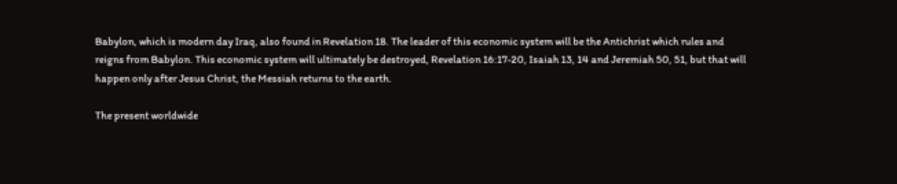Babylon, which is modern day Iraq, also found in Revelation 18. The leader of this economic system will be the Antichrist which rules and reigns from Babylon. This economic system will ultimately be destroyed, Revelation 16:17-20, Isaiah 13, 14 and Jeremiah 50, 51, but that will happen only after Jesus Christ, the Messiah returns to the earth.

The present worldwide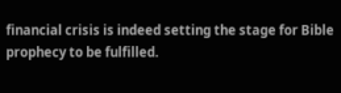financial crisis is indeed setting the stage for Bible prophecy to be fulfilled.